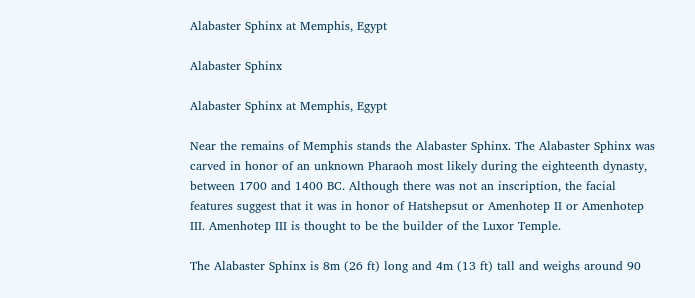Alabaster Sphinx at Memphis, Egypt

Alabaster Sphinx

Alabaster Sphinx at Memphis, Egypt

Near the remains of Memphis stands the Alabaster Sphinx. The Alabaster Sphinx was carved in honor of an unknown Pharaoh most likely during the eighteenth dynasty, between 1700 and 1400 BC. Although there was not an inscription, the facial features suggest that it was in honor of Hatshepsut or Amenhotep II or Amenhotep III. Amenhotep III is thought to be the builder of the Luxor Temple.

The Alabaster Sphinx is 8m (26 ft) long and 4m (13 ft) tall and weighs around 90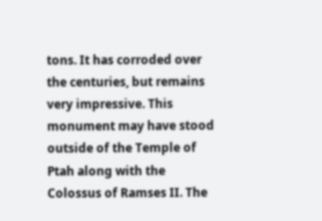tons. It has corroded over the centuries, but remains very impressive. This monument may have stood outside of the Temple of Ptah along with the Colossus of Ramses II. The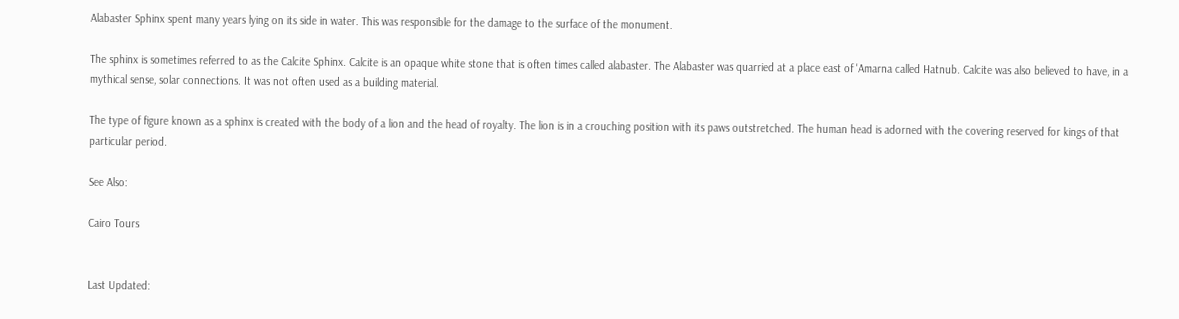Alabaster Sphinx spent many years lying on its side in water. This was responsible for the damage to the surface of the monument.

The sphinx is sometimes referred to as the Calcite Sphinx. Calcite is an opaque white stone that is often times called alabaster. The Alabaster was quarried at a place east of 'Amarna called Hatnub. Calcite was also believed to have, in a mythical sense, solar connections. It was not often used as a building material.

The type of figure known as a sphinx is created with the body of a lion and the head of royalty. The lion is in a crouching position with its paws outstretched. The human head is adorned with the covering reserved for kings of that particular period.

See Also:

Cairo Tours


Last Updated: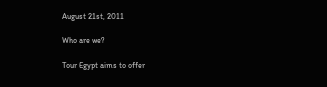August 21st, 2011

Who are we?

Tour Egypt aims to offer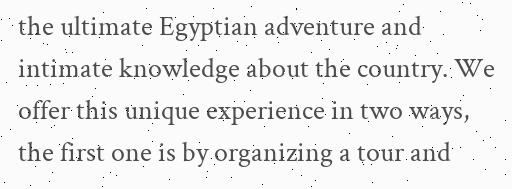the ultimate Egyptian adventure and intimate knowledge about the country. We offer this unique experience in two ways, the first one is by organizing a tour and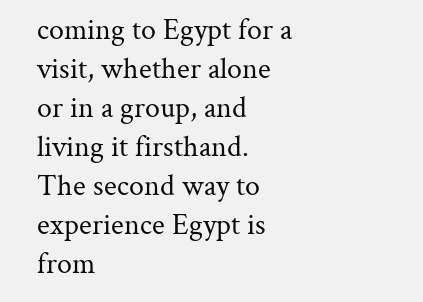coming to Egypt for a visit, whether alone or in a group, and living it firsthand. The second way to experience Egypt is from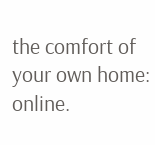the comfort of your own home: online.